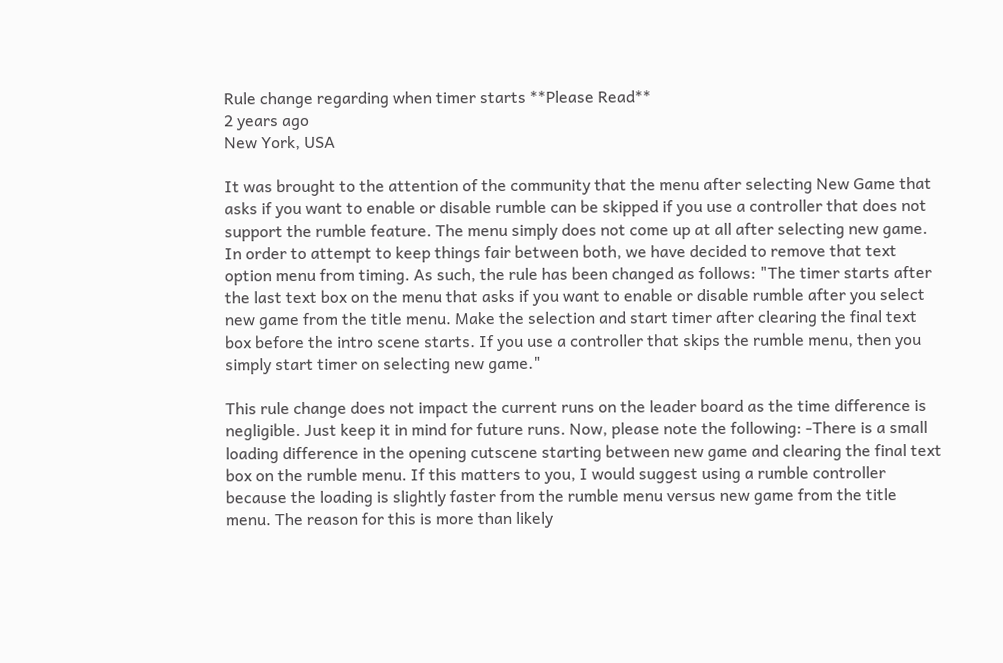Rule change regarding when timer starts **Please Read**
2 years ago
New York, USA

It was brought to the attention of the community that the menu after selecting New Game that asks if you want to enable or disable rumble can be skipped if you use a controller that does not support the rumble feature. The menu simply does not come up at all after selecting new game. In order to attempt to keep things fair between both, we have decided to remove that text option menu from timing. As such, the rule has been changed as follows: "The timer starts after the last text box on the menu that asks if you want to enable or disable rumble after you select new game from the title menu. Make the selection and start timer after clearing the final text box before the intro scene starts. If you use a controller that skips the rumble menu, then you simply start timer on selecting new game."

This rule change does not impact the current runs on the leader board as the time difference is negligible. Just keep it in mind for future runs. Now, please note the following: -There is a small loading difference in the opening cutscene starting between new game and clearing the final text box on the rumble menu. If this matters to you, I would suggest using a rumble controller because the loading is slightly faster from the rumble menu versus new game from the title menu. The reason for this is more than likely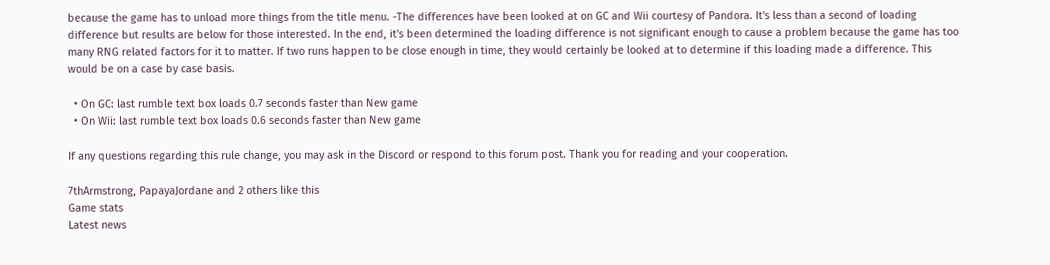because the game has to unload more things from the title menu. -The differences have been looked at on GC and Wii courtesy of Pandora. It's less than a second of loading difference but results are below for those interested. In the end, it's been determined the loading difference is not significant enough to cause a problem because the game has too many RNG related factors for it to matter. If two runs happen to be close enough in time, they would certainly be looked at to determine if this loading made a difference. This would be on a case by case basis.

  • On GC: last rumble text box loads 0.7 seconds faster than New game
  • On Wii: last rumble text box loads 0.6 seconds faster than New game

If any questions regarding this rule change, you may ask in the Discord or respond to this forum post. Thank you for reading and your cooperation.

7thArmstrong, PapayaJordane and 2 others like this
Game stats
Latest news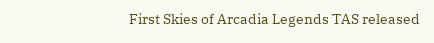First Skies of Arcadia Legends TAS released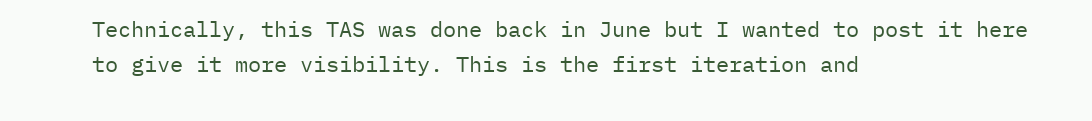Technically, this TAS was done back in June but I wanted to post it here to give it more visibility. This is the first iteration and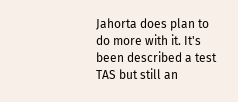Jahorta does plan to do more with it. It's been described a test TAS but still an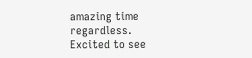amazing time regardless. Excited to see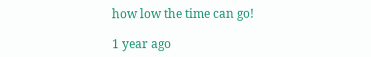how low the time can go!

1 year ago